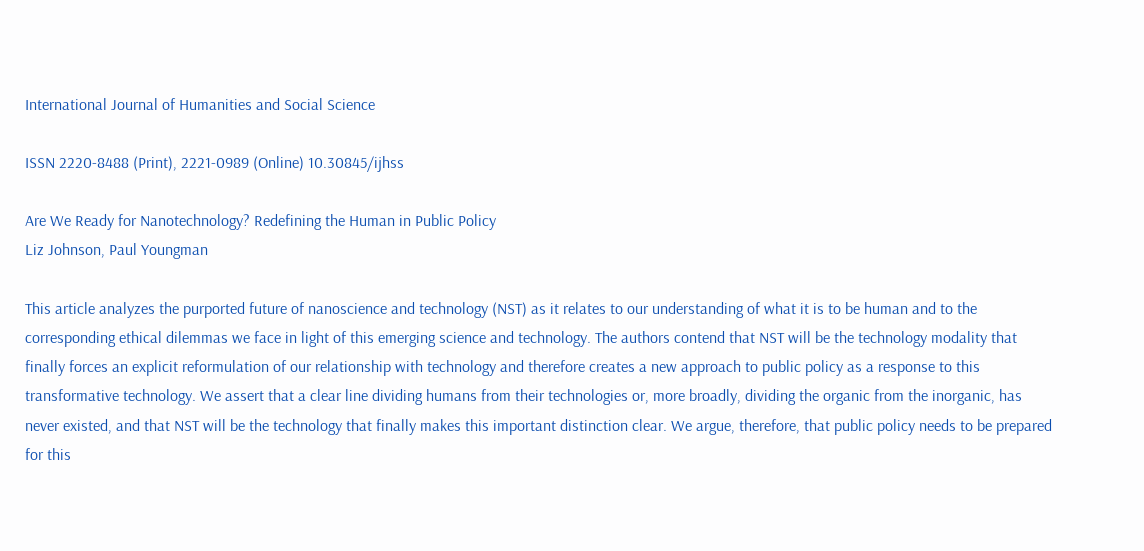International Journal of Humanities and Social Science

ISSN 2220-8488 (Print), 2221-0989 (Online) 10.30845/ijhss

Are We Ready for Nanotechnology? Redefining the Human in Public Policy
Liz Johnson, Paul Youngman

This article analyzes the purported future of nanoscience and technology (NST) as it relates to our understanding of what it is to be human and to the corresponding ethical dilemmas we face in light of this emerging science and technology. The authors contend that NST will be the technology modality that finally forces an explicit reformulation of our relationship with technology and therefore creates a new approach to public policy as a response to this transformative technology. We assert that a clear line dividing humans from their technologies or, more broadly, dividing the organic from the inorganic, has never existed, and that NST will be the technology that finally makes this important distinction clear. We argue, therefore, that public policy needs to be prepared for this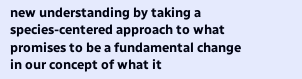new understanding by taking a species-centered approach to what promises to be a fundamental change in our concept of what it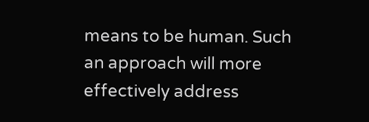means to be human. Such an approach will more effectively address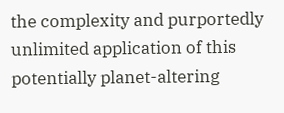the complexity and purportedly unlimited application of this potentially planet-altering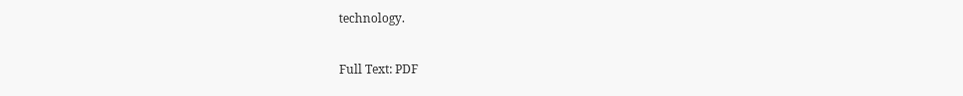technology.

Full Text: PDF